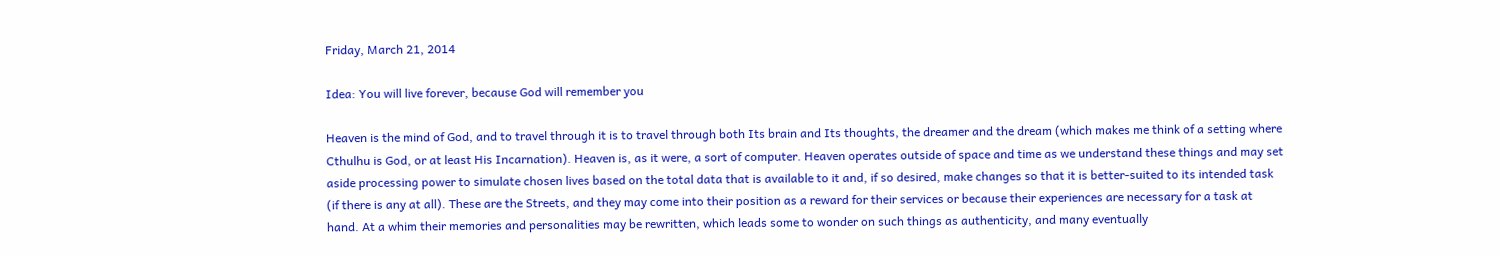Friday, March 21, 2014

Idea: You will live forever, because God will remember you

Heaven is the mind of God, and to travel through it is to travel through both Its brain and Its thoughts, the dreamer and the dream (which makes me think of a setting where Cthulhu is God, or at least His Incarnation). Heaven is, as it were, a sort of computer. Heaven operates outside of space and time as we understand these things and may set aside processing power to simulate chosen lives based on the total data that is available to it and, if so desired, make changes so that it is better-suited to its intended task (if there is any at all). These are the Streets, and they may come into their position as a reward for their services or because their experiences are necessary for a task at hand. At a whim their memories and personalities may be rewritten, which leads some to wonder on such things as authenticity, and many eventually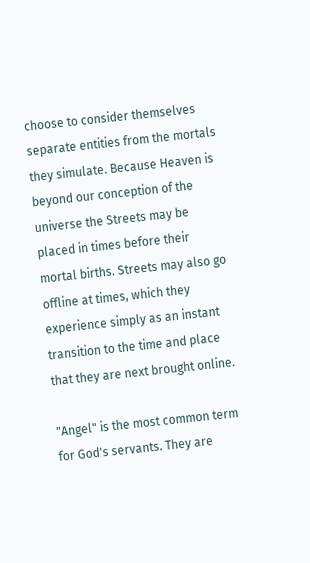choose to consider themselves separate entities from the mortals they simulate. Because Heaven is beyond our conception of the universe the Streets may be placed in times before their mortal births. Streets may also go offline at times, which they experience simply as an instant transition to the time and place that they are next brought online.

"Angel" is the most common term for God's servants. They are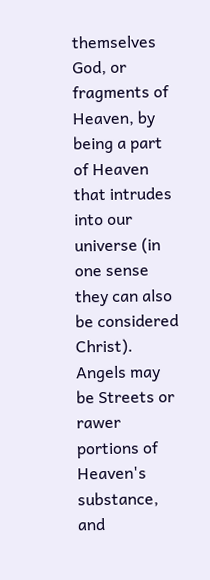themselves God, or fragments of Heaven, by being a part of Heaven that intrudes into our universe (in one sense they can also be considered Christ). Angels may be Streets or rawer portions of Heaven's substance, and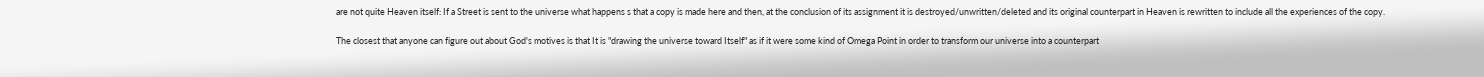are not quite Heaven itself: If a Street is sent to the universe what happens s that a copy is made here and then, at the conclusion of its assignment it is destroyed/unwritten/deleted and its original counterpart in Heaven is rewritten to include all the experiences of the copy.

The closest that anyone can figure out about God's motives is that It is "drawing the universe toward Itself" as if it were some kind of Omega Point in order to transform our universe into a counterpart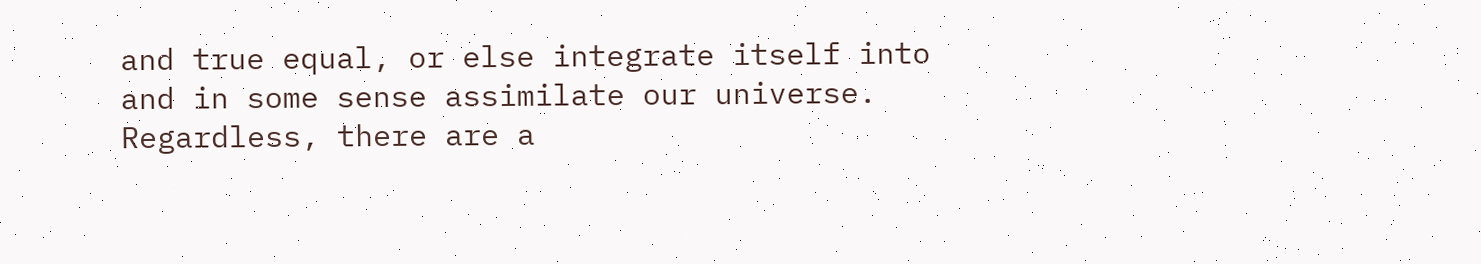and true equal, or else integrate itself into and in some sense assimilate our universe. Regardless, there are a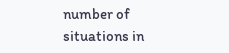number of situations in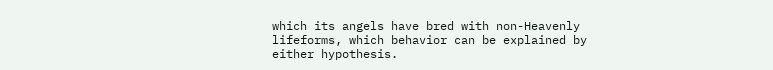which its angels have bred with non-Heavenly lifeforms, which behavior can be explained by either hypothesis.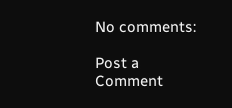No comments:

Post a Comment